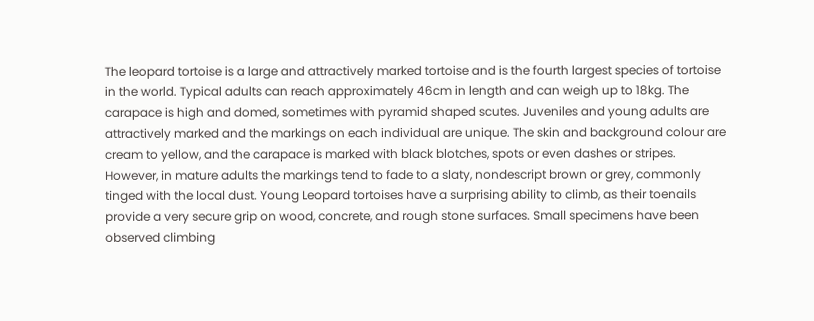The leopard tortoise is a large and attractively marked tortoise and is the fourth largest species of tortoise in the world. Typical adults can reach approximately 46cm in length and can weigh up to 18kg. The carapace is high and domed, sometimes with pyramid shaped scutes. Juveniles and young adults are attractively marked and the markings on each individual are unique. The skin and background colour are cream to yellow, and the carapace is marked with black blotches, spots or even dashes or stripes. However, in mature adults the markings tend to fade to a slaty, nondescript brown or grey, commonly tinged with the local dust. Young Leopard tortoises have a surprising ability to climb, as their toenails provide a very secure grip on wood, concrete, and rough stone surfaces. Small specimens have been observed climbing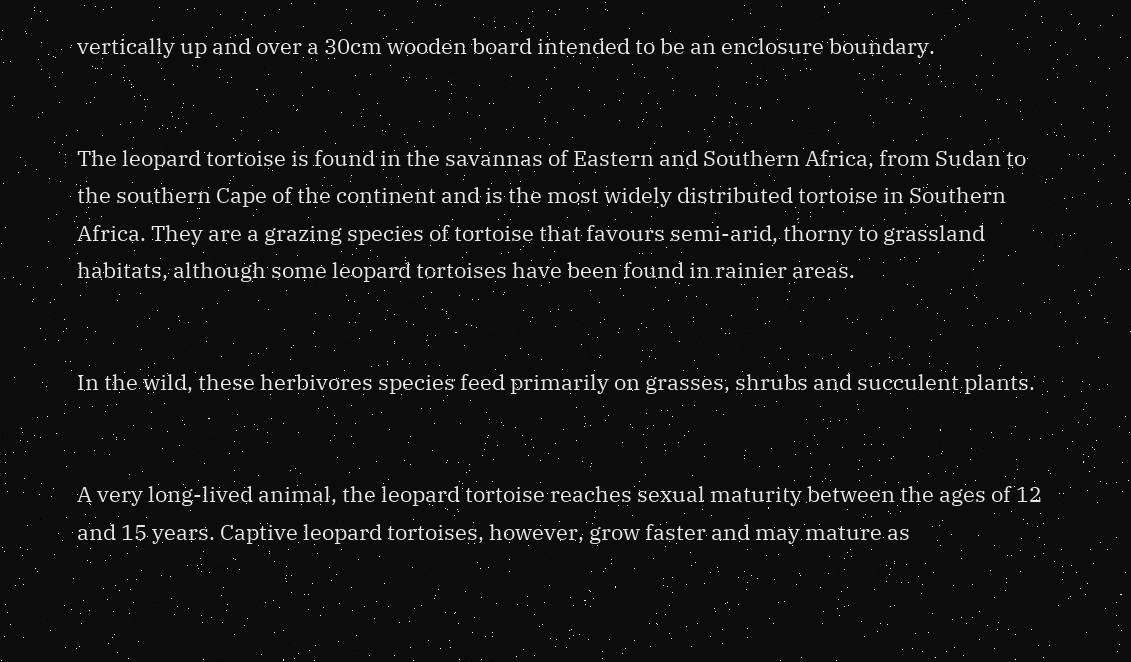vertically up and over a 30cm wooden board intended to be an enclosure boundary.


The leopard tortoise is found in the savannas of Eastern and Southern Africa, from Sudan to the southern Cape of the continent and is the most widely distributed tortoise in Southern Africa. They are a grazing species of tortoise that favours semi-arid, thorny to grassland habitats, although some leopard tortoises have been found in rainier areas.


In the wild, these herbivores species feed primarily on grasses, shrubs and succulent plants.


A very long-lived animal, the leopard tortoise reaches sexual maturity between the ages of 12 and 15 years. Captive leopard tortoises, however, grow faster and may mature as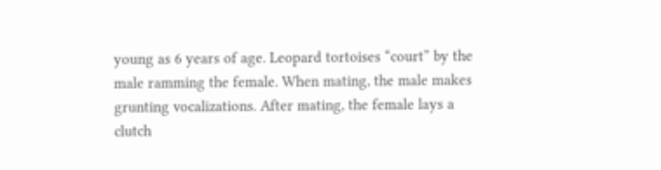young as 6 years of age. Leopard tortoises “court” by the male ramming the female. When mating, the male makes grunting vocalizations. After mating, the female lays a clutch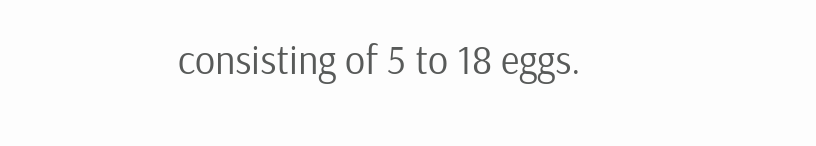consisting of 5 to 18 eggs.